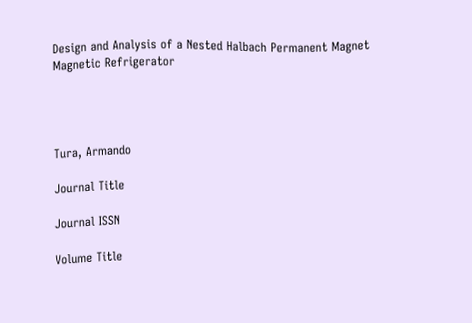Design and Analysis of a Nested Halbach Permanent Magnet Magnetic Refrigerator




Tura, Armando

Journal Title

Journal ISSN

Volume Title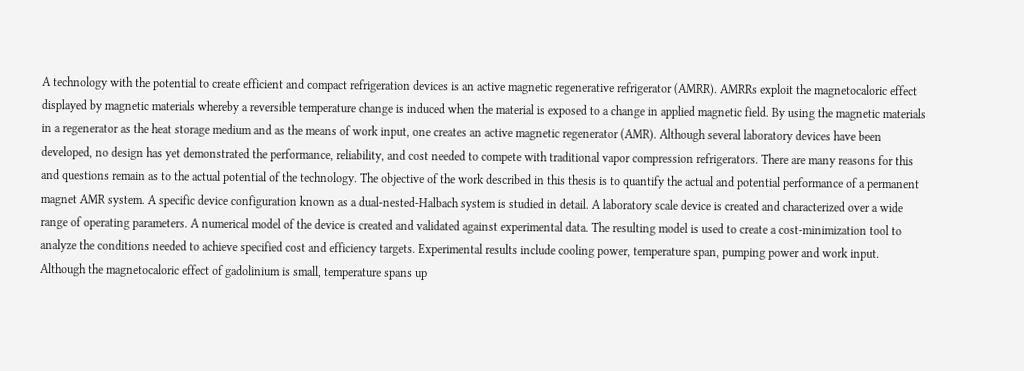A technology with the potential to create efficient and compact refrigeration devices is an active magnetic regenerative refrigerator (AMRR). AMRRs exploit the magnetocaloric effect displayed by magnetic materials whereby a reversible temperature change is induced when the material is exposed to a change in applied magnetic field. By using the magnetic materials in a regenerator as the heat storage medium and as the means of work input, one creates an active magnetic regenerator (AMR). Although several laboratory devices have been developed, no design has yet demonstrated the performance, reliability, and cost needed to compete with traditional vapor compression refrigerators. There are many reasons for this and questions remain as to the actual potential of the technology. The objective of the work described in this thesis is to quantify the actual and potential performance of a permanent magnet AMR system. A specific device configuration known as a dual-nested-Halbach system is studied in detail. A laboratory scale device is created and characterized over a wide range of operating parameters. A numerical model of the device is created and validated against experimental data. The resulting model is used to create a cost-minimization tool to analyze the conditions needed to achieve specified cost and efficiency targets. Experimental results include cooling power, temperature span, pumping power and work input. Although the magnetocaloric effect of gadolinium is small, temperature spans up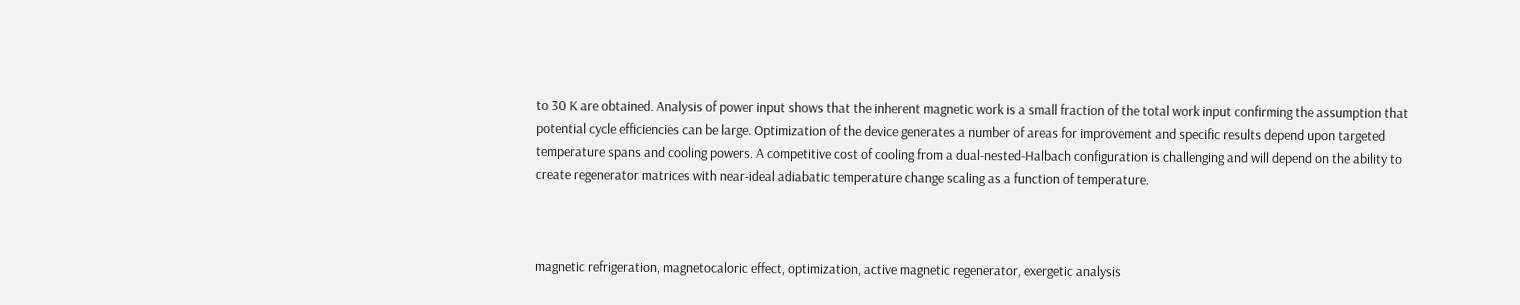to 30 K are obtained. Analysis of power input shows that the inherent magnetic work is a small fraction of the total work input confirming the assumption that potential cycle efficiencies can be large. Optimization of the device generates a number of areas for improvement and specific results depend upon targeted temperature spans and cooling powers. A competitive cost of cooling from a dual-nested-Halbach configuration is challenging and will depend on the ability to create regenerator matrices with near-ideal adiabatic temperature change scaling as a function of temperature.



magnetic refrigeration, magnetocaloric effect, optimization, active magnetic regenerator, exergetic analysis